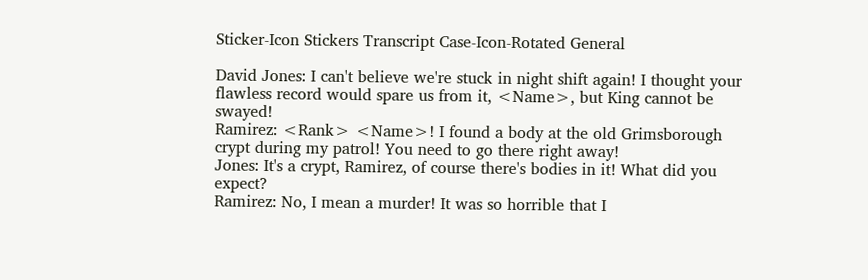Sticker-Icon Stickers Transcript Case-Icon-Rotated General

David Jones: I can't believe we're stuck in night shift again! I thought your flawless record would spare us from it, <Name>, but King cannot be swayed!
Ramirez: <Rank> <Name>! I found a body at the old Grimsborough crypt during my patrol! You need to go there right away!
Jones: It's a crypt, Ramirez, of course there's bodies in it! What did you expect?
Ramirez: No, I mean a murder! It was so horrible that I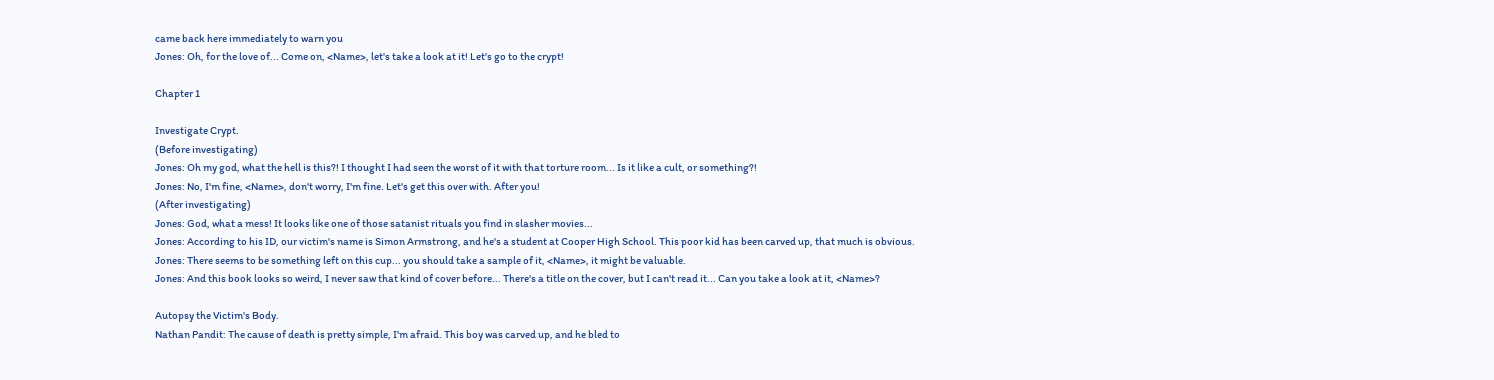came back here immediately to warn you
Jones: Oh, for the love of... Come on, <Name>, let's take a look at it! Let's go to the crypt!

Chapter 1

Investigate Crypt.
(Before investigating)
Jones: Oh my god, what the hell is this?! I thought I had seen the worst of it with that torture room... Is it like a cult, or something?!
Jones: No, I'm fine, <Name>, don't worry, I'm fine. Let's get this over with. After you!
(After investigating)
Jones: God, what a mess! It looks like one of those satanist rituals you find in slasher movies...
Jones: According to his ID, our victim's name is Simon Armstrong, and he's a student at Cooper High School. This poor kid has been carved up, that much is obvious.
Jones: There seems to be something left on this cup... you should take a sample of it, <Name>, it might be valuable.
Jones: And this book looks so weird, I never saw that kind of cover before... There's a title on the cover, but I can't read it... Can you take a look at it, <Name>?

Autopsy the Victim's Body.
Nathan Pandit: The cause of death is pretty simple, I'm afraid. This boy was carved up, and he bled to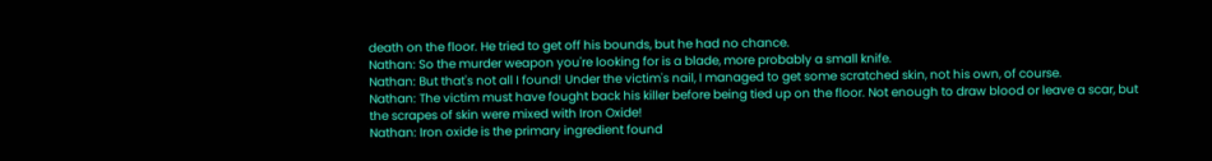death on the floor. He tried to get off his bounds, but he had no chance.
Nathan: So the murder weapon you're looking for is a blade, more probably a small knife.
Nathan: But that's not all I found! Under the victim's nail, I managed to get some scratched skin, not his own, of course.
Nathan: The victim must have fought back his killer before being tied up on the floor. Not enough to draw blood or leave a scar, but the scrapes of skin were mixed with Iron Oxide!
Nathan: Iron oxide is the primary ingredient found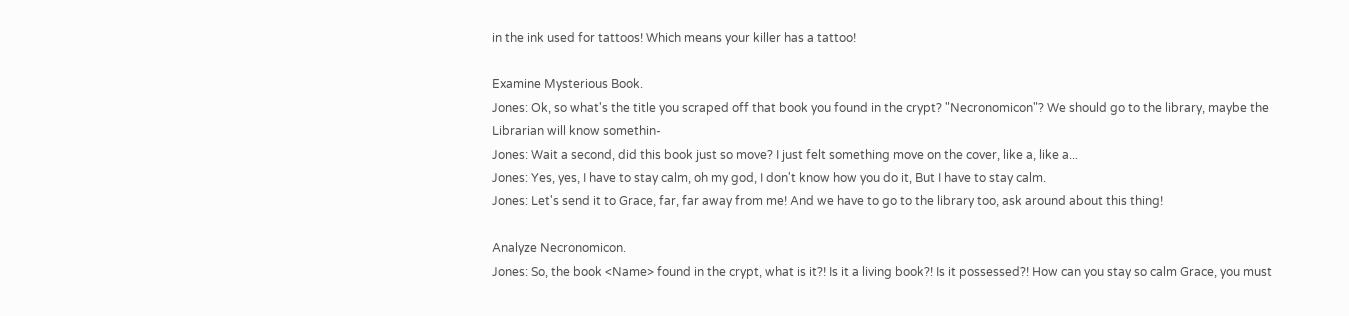in the ink used for tattoos! Which means your killer has a tattoo!

Examine Mysterious Book.
Jones: Ok, so what's the title you scraped off that book you found in the crypt? "Necronomicon"? We should go to the library, maybe the Librarian will know somethin-
Jones: Wait a second, did this book just so move? I just felt something move on the cover, like a, like a...
Jones: Yes, yes, I have to stay calm, oh my god, I don't know how you do it, But I have to stay calm.
Jones: Let's send it to Grace, far, far away from me! And we have to go to the library too, ask around about this thing!

Analyze Necronomicon.
Jones: So, the book <Name> found in the crypt, what is it?! Is it a living book?! Is it possessed?! How can you stay so calm Grace, you must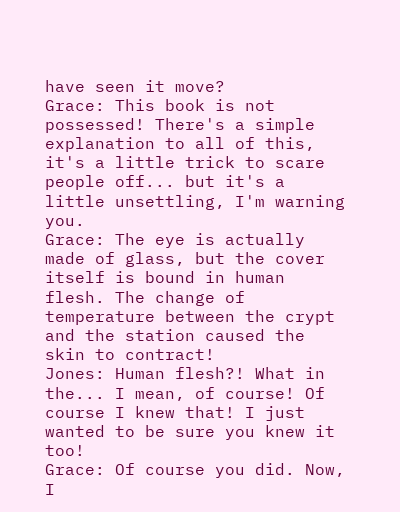have seen it move?
Grace: This book is not possessed! There's a simple explanation to all of this, it's a little trick to scare people off... but it's a little unsettling, I'm warning you.
Grace: The eye is actually made of glass, but the cover itself is bound in human flesh. The change of temperature between the crypt and the station caused the skin to contract!
Jones: Human flesh?! What in the... I mean, of course! Of course I knew that! I just wanted to be sure you knew it too!
Grace: Of course you did. Now, I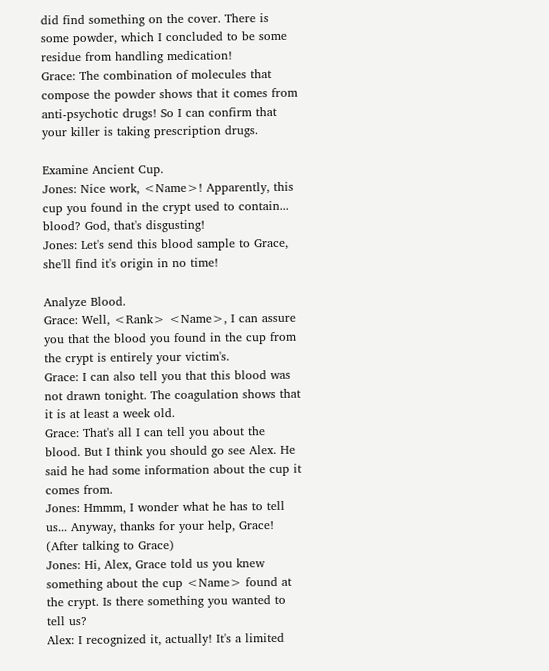did find something on the cover. There is some powder, which I concluded to be some residue from handling medication!
Grace: The combination of molecules that compose the powder shows that it comes from anti-psychotic drugs! So I can confirm that your killer is taking prescription drugs.

Examine Ancient Cup.
Jones: Nice work, <Name>! Apparently, this cup you found in the crypt used to contain... blood? God, that's disgusting!
Jones: Let's send this blood sample to Grace, she'll find it's origin in no time!

Analyze Blood.
Grace: Well, <Rank> <Name>, I can assure you that the blood you found in the cup from the crypt is entirely your victim's.
Grace: I can also tell you that this blood was not drawn tonight. The coagulation shows that it is at least a week old.
Grace: That's all I can tell you about the blood. But I think you should go see Alex. He said he had some information about the cup it comes from.
Jones: Hmmm, I wonder what he has to tell us... Anyway, thanks for your help, Grace!
(After talking to Grace)
Jones: Hi, Alex, Grace told us you knew something about the cup <Name> found at the crypt. Is there something you wanted to tell us?
Alex: I recognized it, actually! It's a limited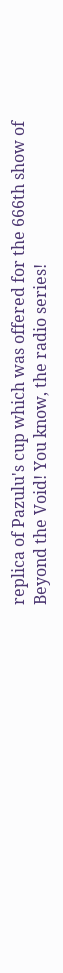replica of Pazulu's cup which was offered for the 666th show of Beyond the Void! You know, the radio series!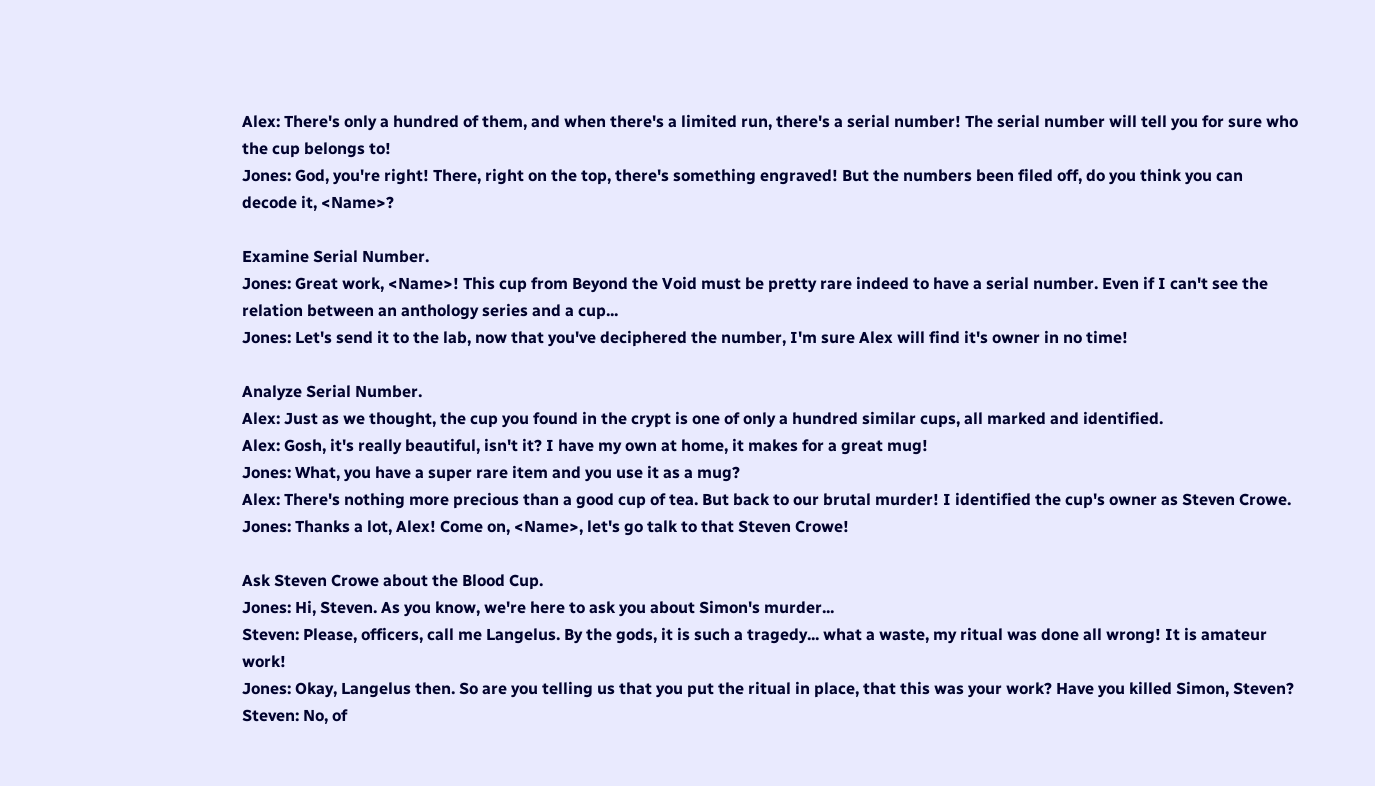Alex: There's only a hundred of them, and when there's a limited run, there's a serial number! The serial number will tell you for sure who the cup belongs to!
Jones: God, you're right! There, right on the top, there's something engraved! But the numbers been filed off, do you think you can decode it, <Name>?

Examine Serial Number.
Jones: Great work, <Name>! This cup from Beyond the Void must be pretty rare indeed to have a serial number. Even if I can't see the relation between an anthology series and a cup...
Jones: Let's send it to the lab, now that you've deciphered the number, I'm sure Alex will find it's owner in no time!

Analyze Serial Number.
Alex: Just as we thought, the cup you found in the crypt is one of only a hundred similar cups, all marked and identified.
Alex: Gosh, it's really beautiful, isn't it? I have my own at home, it makes for a great mug!
Jones: What, you have a super rare item and you use it as a mug?
Alex: There's nothing more precious than a good cup of tea. But back to our brutal murder! I identified the cup's owner as Steven Crowe.
Jones: Thanks a lot, Alex! Come on, <Name>, let's go talk to that Steven Crowe!

Ask Steven Crowe about the Blood Cup.
Jones: Hi, Steven. As you know, we're here to ask you about Simon's murder...
Steven: Please, officers, call me Langelus. By the gods, it is such a tragedy... what a waste, my ritual was done all wrong! It is amateur work!
Jones: Okay, Langelus then. So are you telling us that you put the ritual in place, that this was your work? Have you killed Simon, Steven?
Steven: No, of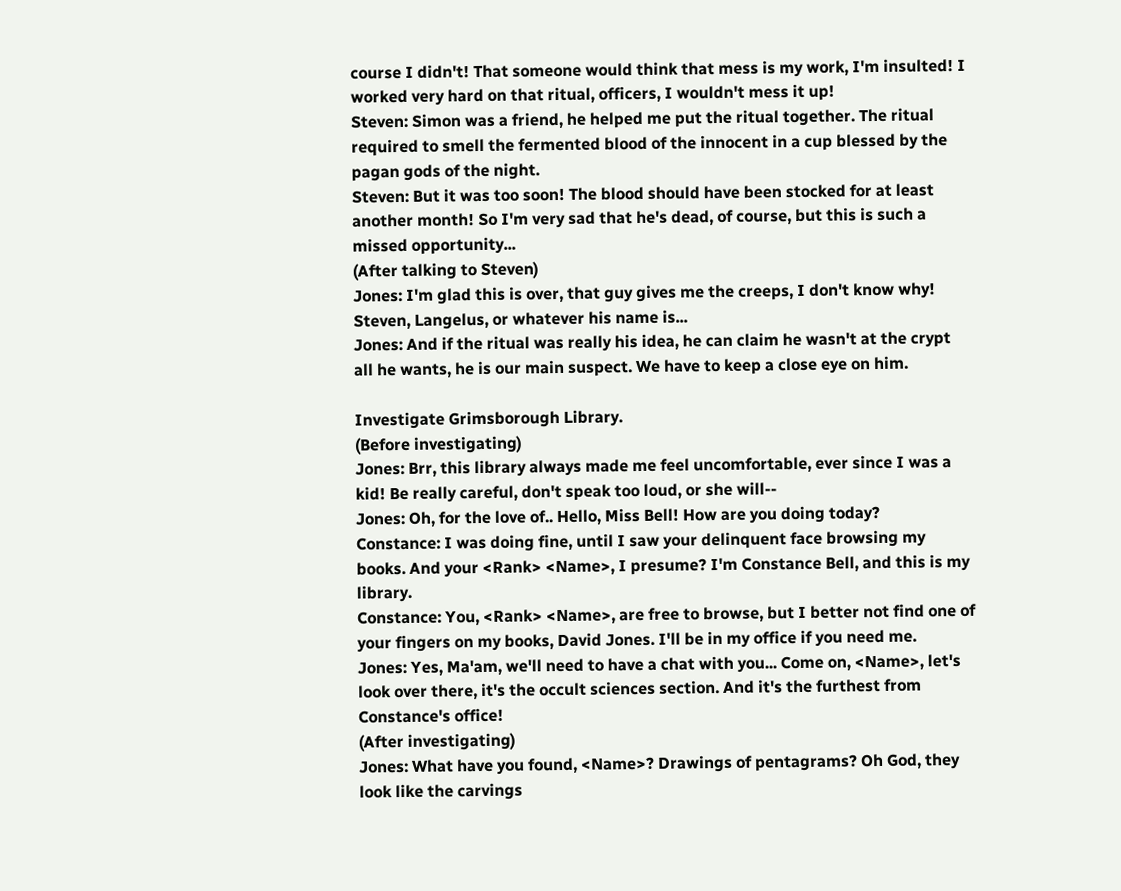course I didn't! That someone would think that mess is my work, I'm insulted! I worked very hard on that ritual, officers, I wouldn't mess it up!
Steven: Simon was a friend, he helped me put the ritual together. The ritual required to smell the fermented blood of the innocent in a cup blessed by the pagan gods of the night.
Steven: But it was too soon! The blood should have been stocked for at least another month! So I'm very sad that he's dead, of course, but this is such a missed opportunity...
(After talking to Steven)
Jones: I'm glad this is over, that guy gives me the creeps, I don't know why! Steven, Langelus, or whatever his name is...
Jones: And if the ritual was really his idea, he can claim he wasn't at the crypt all he wants, he is our main suspect. We have to keep a close eye on him.

Investigate Grimsborough Library.
(Before investigating)
Jones: Brr, this library always made me feel uncomfortable, ever since I was a kid! Be really careful, don't speak too loud, or she will--
Jones: Oh, for the love of.. Hello, Miss Bell! How are you doing today?
Constance: I was doing fine, until I saw your delinquent face browsing my books. And your <Rank> <Name>, I presume? I'm Constance Bell, and this is my library.
Constance: You, <Rank> <Name>, are free to browse, but I better not find one of your fingers on my books, David Jones. I'll be in my office if you need me.
Jones: Yes, Ma'am, we'll need to have a chat with you... Come on, <Name>, let's look over there, it's the occult sciences section. And it's the furthest from Constance's office!
(After investigating)
Jones: What have you found, <Name>? Drawings of pentagrams? Oh God, they look like the carvings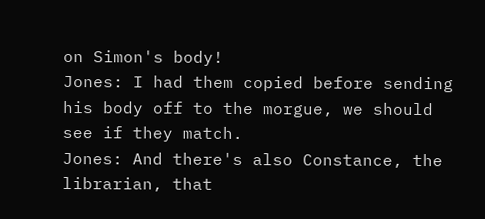on Simon's body!
Jones: I had them copied before sending his body off to the morgue, we should see if they match.
Jones: And there's also Constance, the librarian, that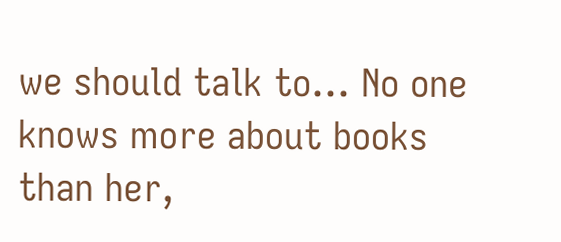we should talk to... No one knows more about books than her,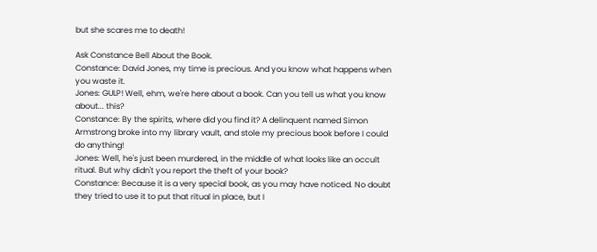but she scares me to death!

Ask Constance Bell About the Book.
Constance: David Jones, my time is precious. And you know what happens when you waste it.
Jones: GULP! Well, ehm, we're here about a book. Can you tell us what you know about... this?
Constance: By the spirits, where did you find it? A delinquent named Simon Armstrong broke into my library vault, and stole my precious book before I could do anything!
Jones: Well, he's just been murdered, in the middle of what looks like an occult ritual. But why didn't you report the theft of your book?
Constance: Because it is a very special book, as you may have noticed. No doubt they tried to use it to put that ritual in place, but I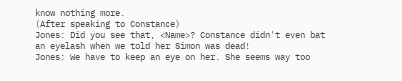know nothing more.
(After speaking to Constance)
Jones: Did you see that, <Name>? Constance didn't even bat an eyelash when we told her Simon was dead!
Jones: We have to keep an eye on her. She seems way too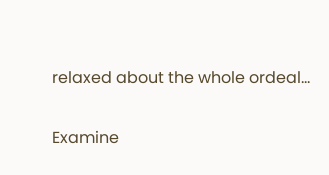relaxed about the whole ordeal...

Examine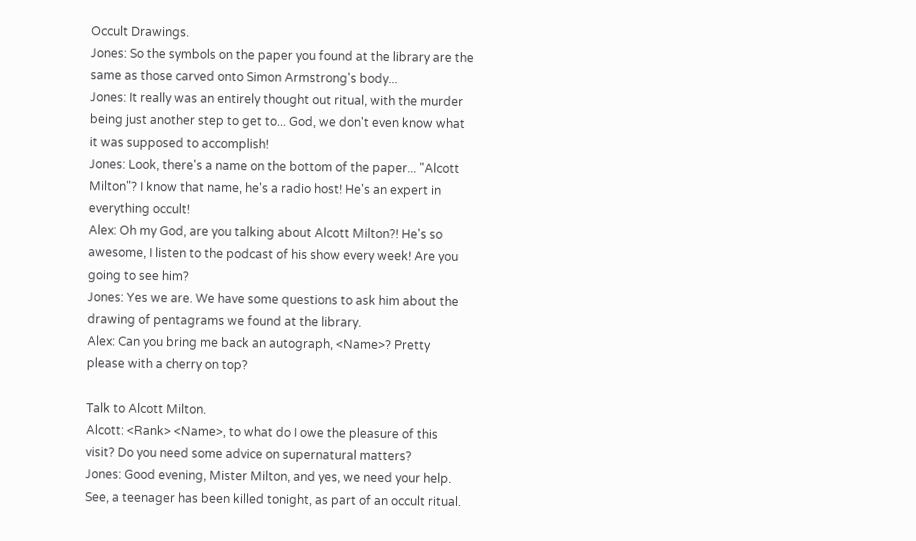Occult Drawings.
Jones: So the symbols on the paper you found at the library are the same as those carved onto Simon Armstrong's body...
Jones: It really was an entirely thought out ritual, with the murder being just another step to get to... God, we don't even know what it was supposed to accomplish!
Jones: Look, there's a name on the bottom of the paper... "Alcott Milton"? I know that name, he's a radio host! He's an expert in everything occult!
Alex: Oh my God, are you talking about Alcott Milton?! He's so awesome, I listen to the podcast of his show every week! Are you going to see him?
Jones: Yes we are. We have some questions to ask him about the drawing of pentagrams we found at the library.
Alex: Can you bring me back an autograph, <Name>? Pretty please with a cherry on top?

Talk to Alcott Milton.
Alcott: <Rank> <Name>, to what do I owe the pleasure of this visit? Do you need some advice on supernatural matters?
Jones: Good evening, Mister Milton, and yes, we need your help. See, a teenager has been killed tonight, as part of an occult ritual.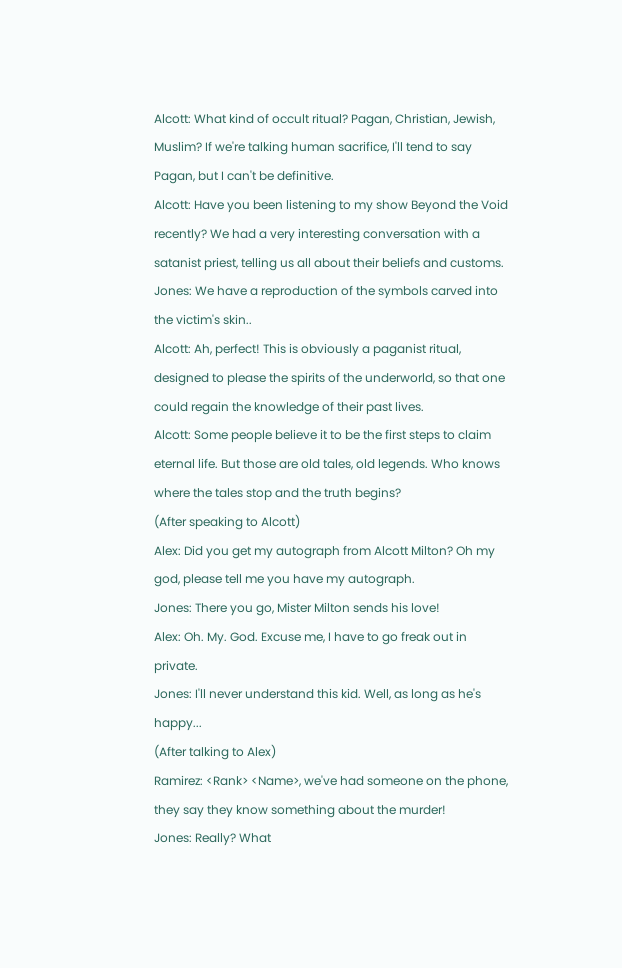Alcott: What kind of occult ritual? Pagan, Christian, Jewish, Muslim? If we're talking human sacrifice, I'll tend to say Pagan, but I can't be definitive.
Alcott: Have you been listening to my show Beyond the Void recently? We had a very interesting conversation with a satanist priest, telling us all about their beliefs and customs.
Jones: We have a reproduction of the symbols carved into the victim's skin..
Alcott: Ah, perfect! This is obviously a paganist ritual, designed to please the spirits of the underworld, so that one could regain the knowledge of their past lives.
Alcott: Some people believe it to be the first steps to claim eternal life. But those are old tales, old legends. Who knows where the tales stop and the truth begins?
(After speaking to Alcott)
Alex: Did you get my autograph from Alcott Milton? Oh my god, please tell me you have my autograph.
Jones: There you go, Mister Milton sends his love!
Alex: Oh. My. God. Excuse me, I have to go freak out in private.
Jones: I'll never understand this kid. Well, as long as he's happy...
(After talking to Alex)
Ramirez: <Rank> <Name>, we've had someone on the phone, they say they know something about the murder!
Jones: Really? What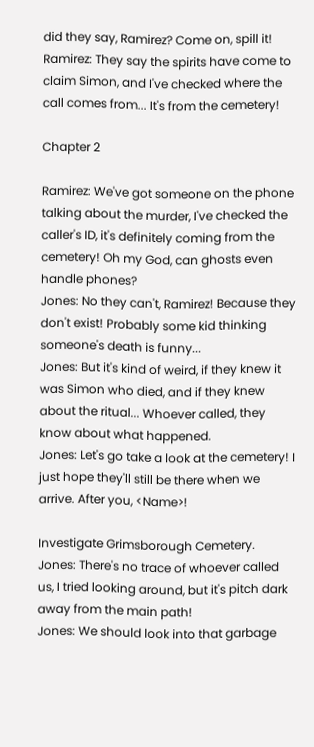did they say, Ramirez? Come on, spill it!
Ramirez: They say the spirits have come to claim Simon, and I've checked where the call comes from... It's from the cemetery!

Chapter 2

Ramirez: We've got someone on the phone talking about the murder, I've checked the caller's ID, it's definitely coming from the cemetery! Oh my God, can ghosts even handle phones?
Jones: No they can't, Ramirez! Because they don't exist! Probably some kid thinking someone's death is funny...
Jones: But it's kind of weird, if they knew it was Simon who died, and if they knew about the ritual... Whoever called, they know about what happened.
Jones: Let's go take a look at the cemetery! I just hope they'll still be there when we arrive. After you, <Name>!

Investigate Grimsborough Cemetery.
Jones: There's no trace of whoever called us, I tried looking around, but it's pitch dark away from the main path!
Jones: We should look into that garbage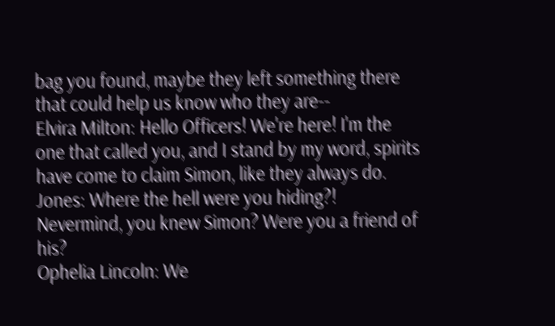bag you found, maybe they left something there that could help us know who they are--
Elvira Milton: Hello Officers! We're here! I'm the one that called you, and I stand by my word, spirits have come to claim Simon, like they always do.
Jones: Where the hell were you hiding?! Nevermind, you knew Simon? Were you a friend of his?
Ophelia Lincoln: We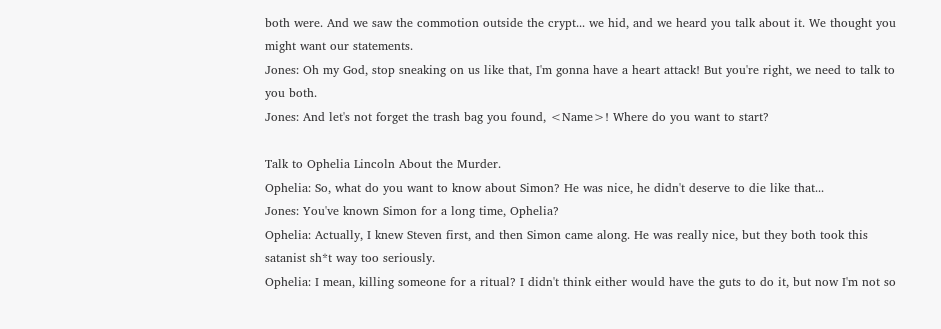both were. And we saw the commotion outside the crypt... we hid, and we heard you talk about it. We thought you might want our statements.
Jones: Oh my God, stop sneaking on us like that, I'm gonna have a heart attack! But you're right, we need to talk to you both.
Jones: And let's not forget the trash bag you found, <Name>! Where do you want to start?

Talk to Ophelia Lincoln About the Murder.
Ophelia: So, what do you want to know about Simon? He was nice, he didn't deserve to die like that...
Jones: You've known Simon for a long time, Ophelia?
Ophelia: Actually, I knew Steven first, and then Simon came along. He was really nice, but they both took this satanist sh*t way too seriously.
Ophelia: I mean, killing someone for a ritual? I didn't think either would have the guts to do it, but now I'm not so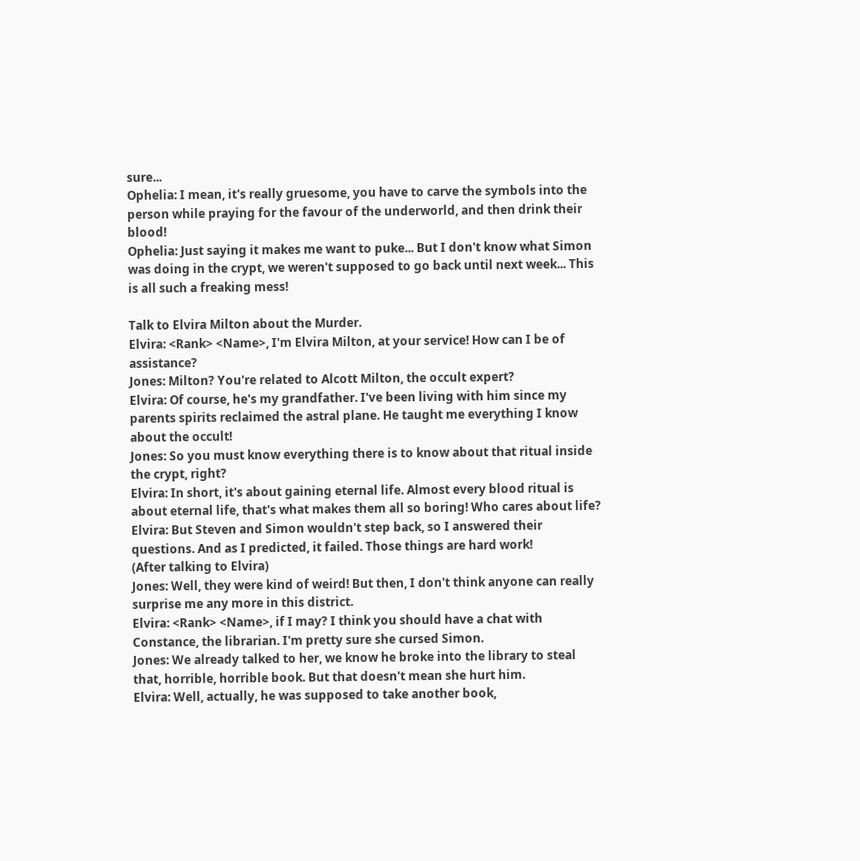sure...
Ophelia: I mean, it's really gruesome, you have to carve the symbols into the person while praying for the favour of the underworld, and then drink their blood!
Ophelia: Just saying it makes me want to puke... But I don't know what Simon was doing in the crypt, we weren't supposed to go back until next week... This is all such a freaking mess!

Talk to Elvira Milton about the Murder.
Elvira: <Rank> <Name>, I'm Elvira Milton, at your service! How can I be of assistance?
Jones: Milton? You're related to Alcott Milton, the occult expert?
Elvira: Of course, he's my grandfather. I've been living with him since my parents spirits reclaimed the astral plane. He taught me everything I know about the occult!
Jones: So you must know everything there is to know about that ritual inside the crypt, right?
Elvira: In short, it's about gaining eternal life. Almost every blood ritual is about eternal life, that's what makes them all so boring! Who cares about life?
Elvira: But Steven and Simon wouldn't step back, so I answered their questions. And as I predicted, it failed. Those things are hard work!
(After talking to Elvira)
Jones: Well, they were kind of weird! But then, I don't think anyone can really surprise me any more in this district.
Elvira: <Rank> <Name>, if I may? I think you should have a chat with Constance, the librarian. I'm pretty sure she cursed Simon.
Jones: We already talked to her, we know he broke into the library to steal that, horrible, horrible book. But that doesn't mean she hurt him.
Elvira: Well, actually, he was supposed to take another book,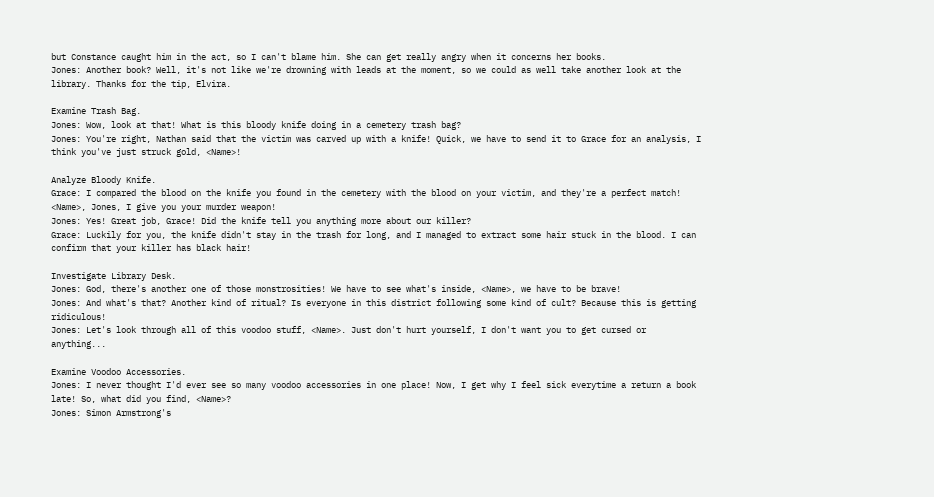but Constance caught him in the act, so I can't blame him. She can get really angry when it concerns her books.
Jones: Another book? Well, it's not like we're drowning with leads at the moment, so we could as well take another look at the library. Thanks for the tip, Elvira.

Examine Trash Bag.
Jones: Wow, look at that! What is this bloody knife doing in a cemetery trash bag?
Jones: You're right, Nathan said that the victim was carved up with a knife! Quick, we have to send it to Grace for an analysis, I think you've just struck gold, <Name>!

Analyze Bloody Knife.
Grace: I compared the blood on the knife you found in the cemetery with the blood on your victim, and they're a perfect match! <Name>, Jones, I give you your murder weapon!
Jones: Yes! Great job, Grace! Did the knife tell you anything more about our killer?
Grace: Luckily for you, the knife didn't stay in the trash for long, and I managed to extract some hair stuck in the blood. I can confirm that your killer has black hair!

Investigate Library Desk.
Jones: God, there's another one of those monstrosities! We have to see what's inside, <Name>, we have to be brave!
Jones: And what's that? Another kind of ritual? Is everyone in this district following some kind of cult? Because this is getting ridiculous!
Jones: Let's look through all of this voodoo stuff, <Name>. Just don't hurt yourself, I don't want you to get cursed or anything...

Examine Voodoo Accessories.
Jones: I never thought I'd ever see so many voodoo accessories in one place! Now, I get why I feel sick everytime a return a book late! So, what did you find, <Name>?
Jones: Simon Armstrong's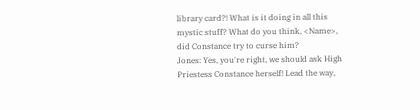library card?! What is it doing in all this mystic stuff? What do you think, <Name>, did Constance try to curse him?
Jones: Yes, you're right, we should ask High Priestess Constance herself! Lead the way,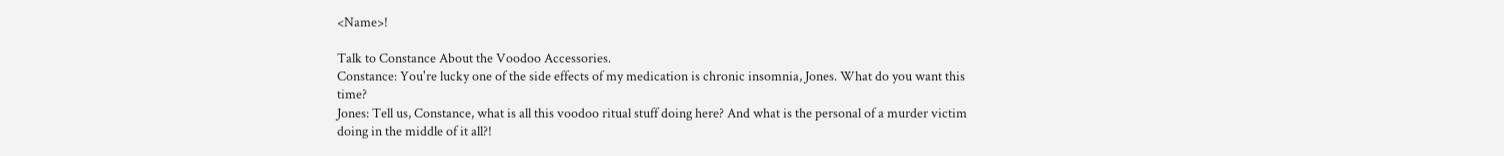<Name>!

Talk to Constance About the Voodoo Accessories.
Constance: You're lucky one of the side effects of my medication is chronic insomnia, Jones. What do you want this time?
Jones: Tell us, Constance, what is all this voodoo ritual stuff doing here? And what is the personal of a murder victim doing in the middle of it all?!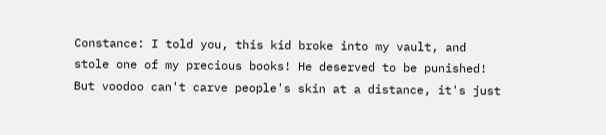Constance: I told you, this kid broke into my vault, and stole one of my precious books! He deserved to be punished! But voodoo can't carve people's skin at a distance, it's just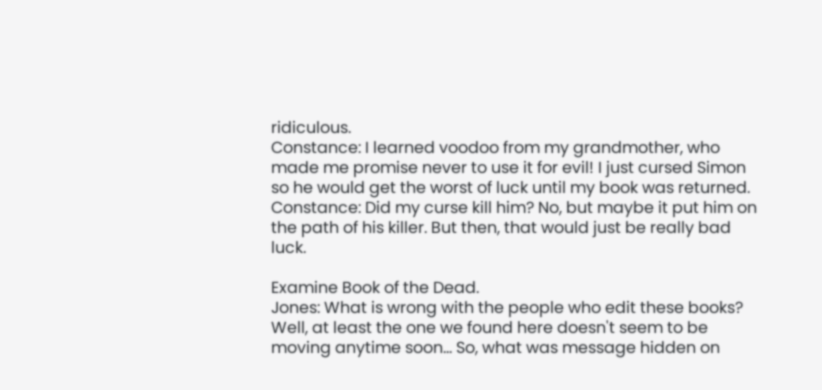ridiculous.
Constance: I learned voodoo from my grandmother, who made me promise never to use it for evil! I just cursed Simon so he would get the worst of luck until my book was returned.
Constance: Did my curse kill him? No, but maybe it put him on the path of his killer. But then, that would just be really bad luck.

Examine Book of the Dead.
Jones: What is wrong with the people who edit these books? Well, at least the one we found here doesn't seem to be moving anytime soon... So, what was message hidden on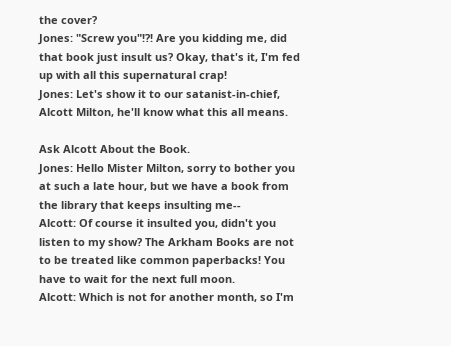the cover?
Jones: "Screw you"!?! Are you kidding me, did that book just insult us? Okay, that's it, I'm fed up with all this supernatural crap!
Jones: Let's show it to our satanist-in-chief, Alcott Milton, he'll know what this all means.

Ask Alcott About the Book.
Jones: Hello Mister Milton, sorry to bother you at such a late hour, but we have a book from the library that keeps insulting me--
Alcott: Of course it insulted you, didn't you listen to my show? The Arkham Books are not to be treated like common paperbacks! You have to wait for the next full moon.
Alcott: Which is not for another month, so I'm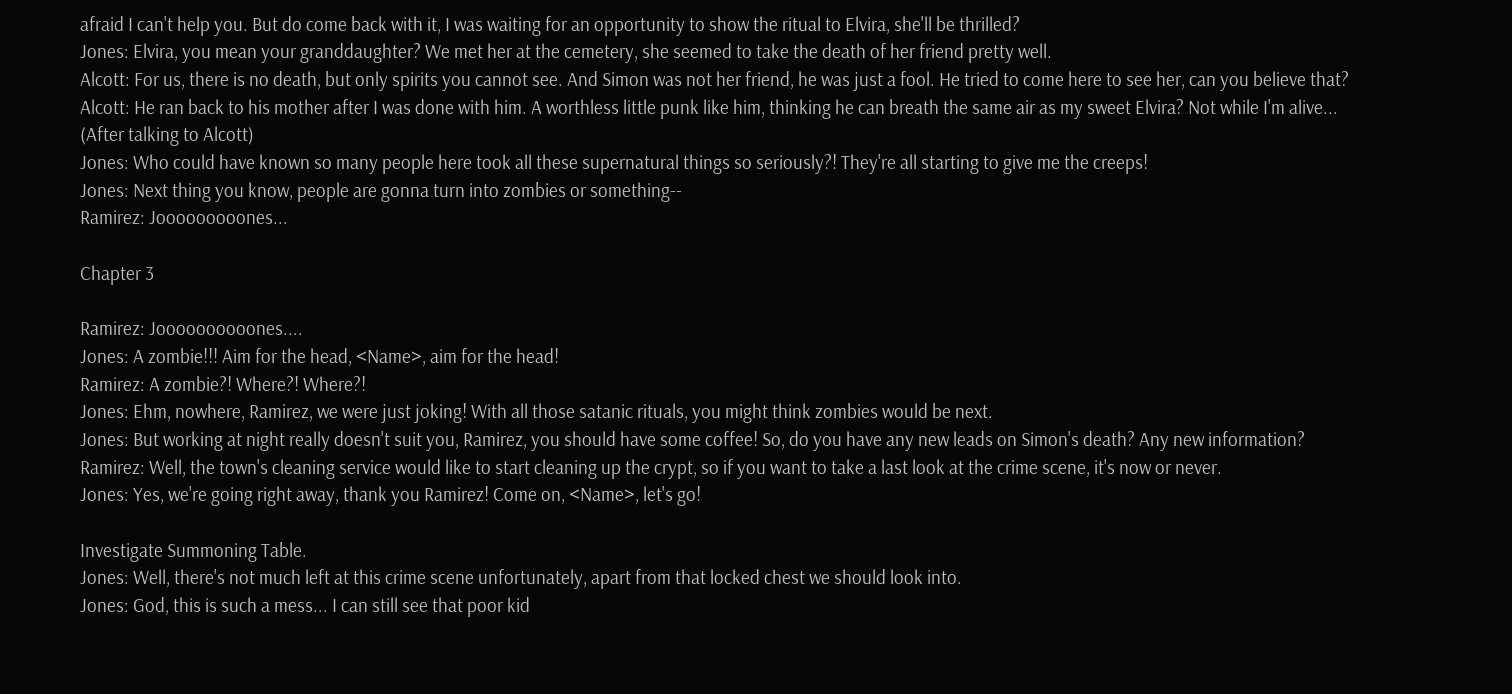afraid I can't help you. But do come back with it, I was waiting for an opportunity to show the ritual to Elvira, she'll be thrilled?
Jones: Elvira, you mean your granddaughter? We met her at the cemetery, she seemed to take the death of her friend pretty well.
Alcott: For us, there is no death, but only spirits you cannot see. And Simon was not her friend, he was just a fool. He tried to come here to see her, can you believe that?
Alcott: He ran back to his mother after I was done with him. A worthless little punk like him, thinking he can breath the same air as my sweet Elvira? Not while I'm alive...
(After talking to Alcott)
Jones: Who could have known so many people here took all these supernatural things so seriously?! They're all starting to give me the creeps!
Jones: Next thing you know, people are gonna turn into zombies or something--
Ramirez: Jooooooooones...

Chapter 3

Ramirez: Joooooooooones....
Jones: A zombie!!! Aim for the head, <Name>, aim for the head!
Ramirez: A zombie?! Where?! Where?!
Jones: Ehm, nowhere, Ramirez, we were just joking! With all those satanic rituals, you might think zombies would be next.
Jones: But working at night really doesn't suit you, Ramirez, you should have some coffee! So, do you have any new leads on Simon's death? Any new information?
Ramirez: Well, the town's cleaning service would like to start cleaning up the crypt, so if you want to take a last look at the crime scene, it's now or never.
Jones: Yes, we're going right away, thank you Ramirez! Come on, <Name>, let's go!

Investigate Summoning Table.
Jones: Well, there's not much left at this crime scene unfortunately, apart from that locked chest we should look into.
Jones: God, this is such a mess... I can still see that poor kid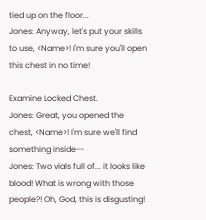tied up on the floor...
Jones: Anyway, let's put your skills to use, <Name>! I'm sure you'll open this chest in no time!

Examine Locked Chest.
Jones: Great, you opened the chest, <Name>! I'm sure we'll find something inside--
Jones: Two vials full of... it looks like blood! What is wrong with those people?! Oh, God, this is disgusting!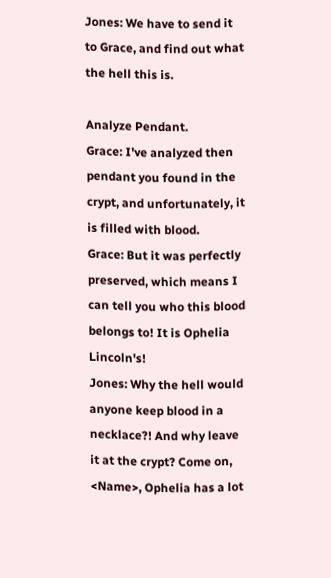Jones: We have to send it to Grace, and find out what the hell this is.

Analyze Pendant.
Grace: I've analyzed then pendant you found in the crypt, and unfortunately, it is filled with blood.
Grace: But it was perfectly preserved, which means I can tell you who this blood belongs to! It is Ophelia Lincoln's!
Jones: Why the hell would anyone keep blood in a necklace?! And why leave it at the crypt? Come on, <Name>, Ophelia has a lot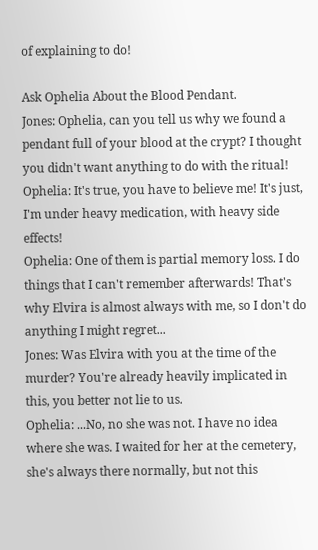of explaining to do!

Ask Ophelia About the Blood Pendant.
Jones: Ophelia, can you tell us why we found a pendant full of your blood at the crypt? I thought you didn't want anything to do with the ritual!
Ophelia: It's true, you have to believe me! It's just, I'm under heavy medication, with heavy side effects!
Ophelia: One of them is partial memory loss. I do things that I can't remember afterwards! That's why Elvira is almost always with me, so I don't do anything I might regret...
Jones: Was Elvira with you at the time of the murder? You're already heavily implicated in this, you better not lie to us.
Ophelia: ...No, no she was not. I have no idea where she was. I waited for her at the cemetery, she's always there normally, but not this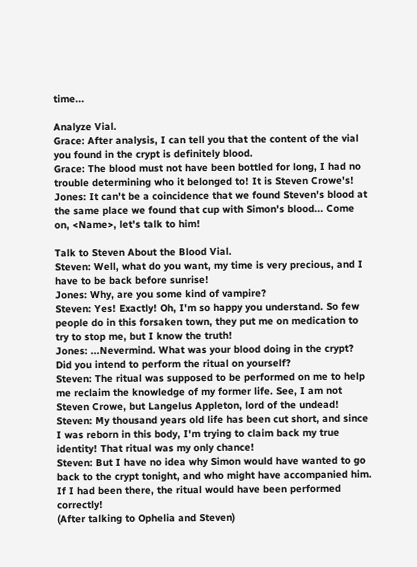time...

Analyze Vial.
Grace: After analysis, I can tell you that the content of the vial you found in the crypt is definitely blood.
Grace: The blood must not have been bottled for long, I had no trouble determining who it belonged to! It is Steven Crowe's!
Jones: It can't be a coincidence that we found Steven's blood at the same place we found that cup with Simon's blood... Come on, <Name>, let's talk to him!

Talk to Steven About the Blood Vial.
Steven: Well, what do you want, my time is very precious, and I have to be back before sunrise!
Jones: Why, are you some kind of vampire?
Steven: Yes! Exactly! Oh, I'm so happy you understand. So few people do in this forsaken town, they put me on medication to try to stop me, but I know the truth!
Jones: ...Nevermind. What was your blood doing in the crypt? Did you intend to perform the ritual on yourself?
Steven: The ritual was supposed to be performed on me to help me reclaim the knowledge of my former life. See, I am not Steven Crowe, but Langelus Appleton, lord of the undead!
Steven: My thousand years old life has been cut short, and since I was reborn in this body, I'm trying to claim back my true identity! That ritual was my only chance!
Steven: But I have no idea why Simon would have wanted to go back to the crypt tonight, and who might have accompanied him. If I had been there, the ritual would have been performed correctly!
(After talking to Ophelia and Steven)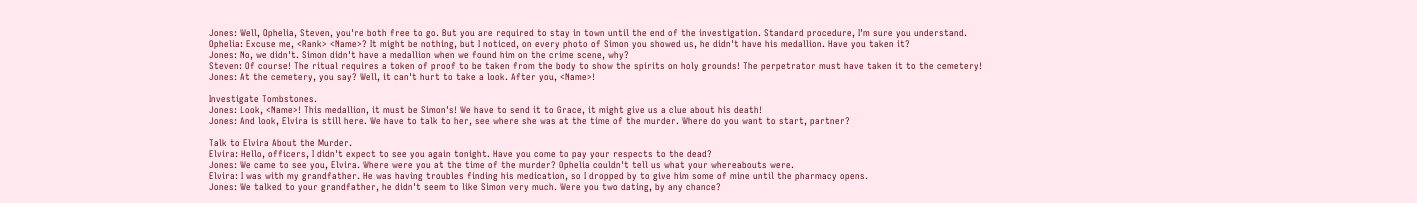Jones: Well, Ophelia, Steven, you're both free to go. But you are required to stay in town until the end of the investigation. Standard procedure, I'm sure you understand.
Ophelia: Excuse me, <Rank> <Name>? It might be nothing, but I noticed, on every photo of Simon you showed us, he didn't have his medallion. Have you taken it?
Jones: No, we didn't. Simon didn't have a medallion when we found him on the crime scene, why?
Steven: Of course! The ritual requires a token of proof to be taken from the body to show the spirits on holy grounds! The perpetrator must have taken it to the cemetery!
Jones: At the cemetery, you say? Well, it can't hurt to take a look. After you, <Name>!

Investigate Tombstones.
Jones: Look, <Name>! This medallion, it must be Simon's! We have to send it to Grace, it might give us a clue about his death!
Jones: And look, Elvira is still here. We have to talk to her, see where she was at the time of the murder. Where do you want to start, partner?

Talk to Elvira About the Murder.
Elvira: Hello, officers, I didn't expect to see you again tonight. Have you come to pay your respects to the dead?
Jones: We came to see you, Elvira. Where were you at the time of the murder? Ophelia couldn't tell us what your whereabouts were.
Elvira: I was with my grandfather. He was having troubles finding his medication, so I dropped by to give him some of mine until the pharmacy opens.
Jones: We talked to your grandfather, he didn't seem to like Simon very much. Were you two dating, by any chance?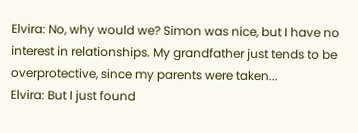Elvira: No, why would we? Simon was nice, but I have no interest in relationships. My grandfather just tends to be overprotective, since my parents were taken...
Elvira: But I just found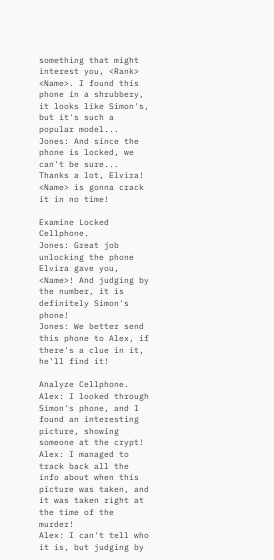something that might interest you, <Rank> <Name>. I found this phone in a shrubbery, it looks like Simon's, but it's such a popular model...
Jones: And since the phone is locked, we can't be sure... Thanks a lot, Elvira! <Name> is gonna crack it in no time!

Examine Locked Cellphone.
Jones: Great job unlocking the phone Elvira gave you, <Name>! And judging by the number, it is definitely Simon's phone!
Jones: We better send this phone to Alex, if there's a clue in it, he'll find it!

Analyze Cellphone.
Alex: I looked through Simon's phone, and I found an interesting picture, showing someone at the crypt!
Alex: I managed to track back all the info about when this picture was taken, and it was taken right at the time of the murder!
Alex: I can't tell who it is, but judging by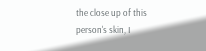the close up of this person's skin, I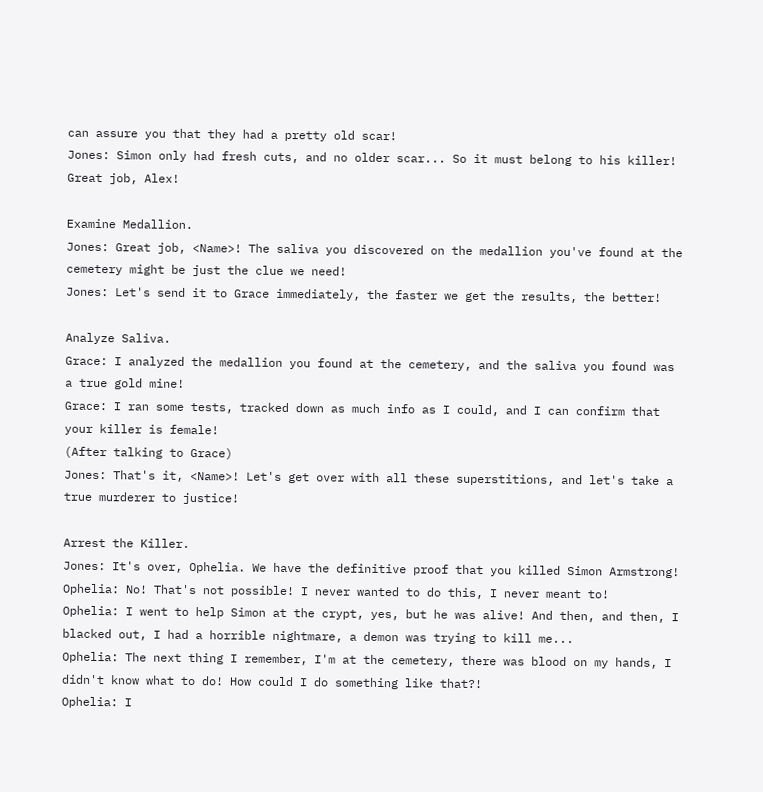can assure you that they had a pretty old scar!
Jones: Simon only had fresh cuts, and no older scar... So it must belong to his killer! Great job, Alex!

Examine Medallion.
Jones: Great job, <Name>! The saliva you discovered on the medallion you've found at the cemetery might be just the clue we need!
Jones: Let's send it to Grace immediately, the faster we get the results, the better!

Analyze Saliva.
Grace: I analyzed the medallion you found at the cemetery, and the saliva you found was a true gold mine!
Grace: I ran some tests, tracked down as much info as I could, and I can confirm that your killer is female!
(After talking to Grace)
Jones: That's it, <Name>! Let's get over with all these superstitions, and let's take a true murderer to justice!

Arrest the Killer.
Jones: It's over, Ophelia. We have the definitive proof that you killed Simon Armstrong!
Ophelia: No! That's not possible! I never wanted to do this, I never meant to!
Ophelia: I went to help Simon at the crypt, yes, but he was alive! And then, and then, I blacked out, I had a horrible nightmare, a demon was trying to kill me...
Ophelia: The next thing I remember, I'm at the cemetery, there was blood on my hands, I didn't know what to do! How could I do something like that?!
Ophelia: I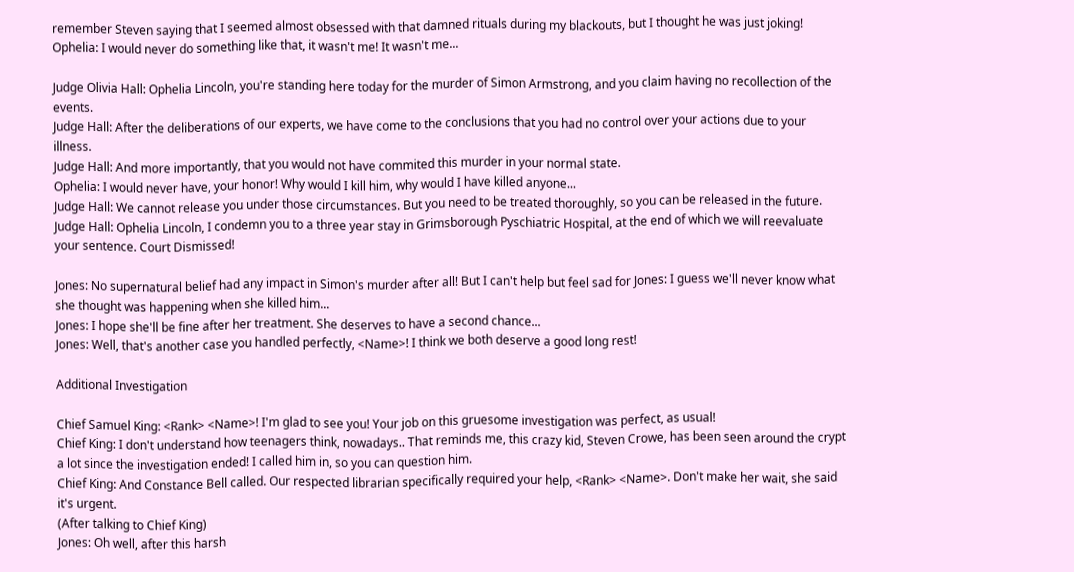remember Steven saying that I seemed almost obsessed with that damned rituals during my blackouts, but I thought he was just joking!
Ophelia: I would never do something like that, it wasn't me! It wasn't me...

Judge Olivia Hall: Ophelia Lincoln, you're standing here today for the murder of Simon Armstrong, and you claim having no recollection of the events.
Judge Hall: After the deliberations of our experts, we have come to the conclusions that you had no control over your actions due to your illness.
Judge Hall: And more importantly, that you would not have commited this murder in your normal state.
Ophelia: I would never have, your honor! Why would I kill him, why would I have killed anyone...
Judge Hall: We cannot release you under those circumstances. But you need to be treated thoroughly, so you can be released in the future.
Judge Hall: Ophelia Lincoln, I condemn you to a three year stay in Grimsborough Pyschiatric Hospital, at the end of which we will reevaluate your sentence. Court Dismissed!

Jones: No supernatural belief had any impact in Simon's murder after all! But I can't help but feel sad for Jones: I guess we'll never know what she thought was happening when she killed him...
Jones: I hope she'll be fine after her treatment. She deserves to have a second chance...
Jones: Well, that's another case you handled perfectly, <Name>! I think we both deserve a good long rest!

Additional Investigation

Chief Samuel King: <Rank> <Name>! I'm glad to see you! Your job on this gruesome investigation was perfect, as usual!
Chief King: I don't understand how teenagers think, nowadays.. That reminds me, this crazy kid, Steven Crowe, has been seen around the crypt a lot since the investigation ended! I called him in, so you can question him.
Chief King: And Constance Bell called. Our respected librarian specifically required your help, <Rank> <Name>. Don't make her wait, she said it's urgent.
(After talking to Chief King)
Jones: Oh well, after this harsh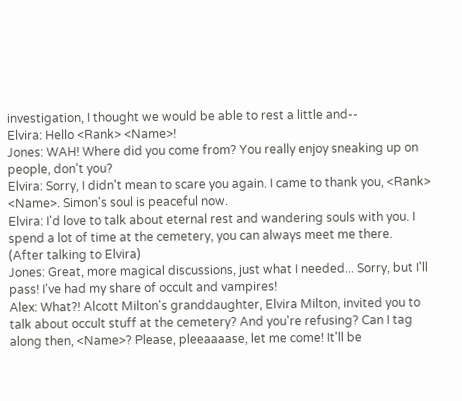investigation, I thought we would be able to rest a little and--
Elvira: Hello <Rank> <Name>!
Jones: WAH! Where did you come from? You really enjoy sneaking up on people, don't you?
Elvira: Sorry, I didn't mean to scare you again. I came to thank you, <Rank> <Name>. Simon's soul is peaceful now.
Elvira: I'd love to talk about eternal rest and wandering souls with you. I spend a lot of time at the cemetery, you can always meet me there.
(After talking to Elvira)
Jones: Great, more magical discussions, just what I needed... Sorry, but I'll pass! I've had my share of occult and vampires!
Alex: What?! Alcott Milton's granddaughter, Elvira Milton, invited you to talk about occult stuff at the cemetery? And you're refusing? Can I tag along then, <Name>? Please, pleeaaaase, let me come! It'll be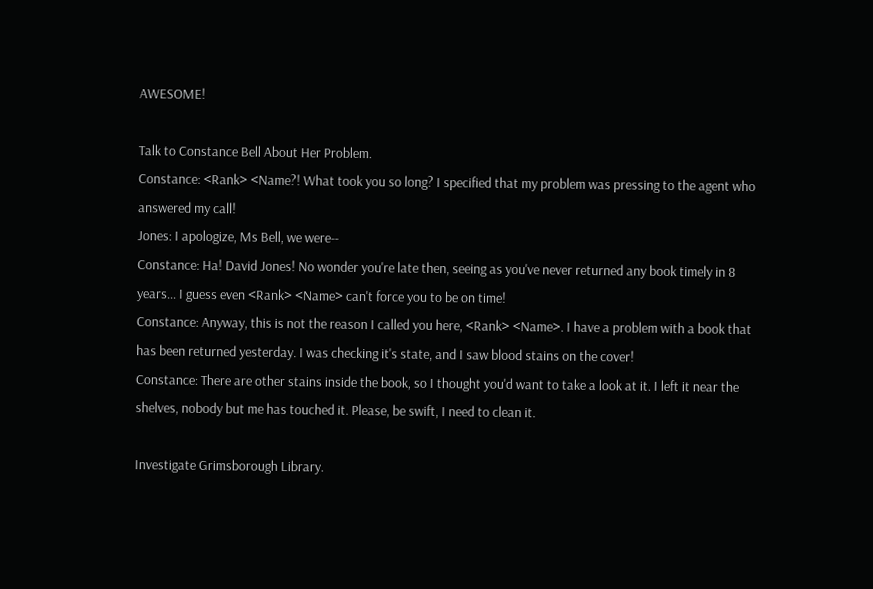AWESOME!

Talk to Constance Bell About Her Problem.
Constance: <Rank> <Name?! What took you so long? I specified that my problem was pressing to the agent who answered my call!
Jones: I apologize, Ms Bell, we were--
Constance: Ha! David Jones! No wonder you're late then, seeing as you've never returned any book timely in 8 years... I guess even <Rank> <Name> can't force you to be on time!
Constance: Anyway, this is not the reason I called you here, <Rank> <Name>. I have a problem with a book that has been returned yesterday. I was checking it's state, and I saw blood stains on the cover!
Constance: There are other stains inside the book, so I thought you'd want to take a look at it. I left it near the shelves, nobody but me has touched it. Please, be swift, I need to clean it.

Investigate Grimsborough Library.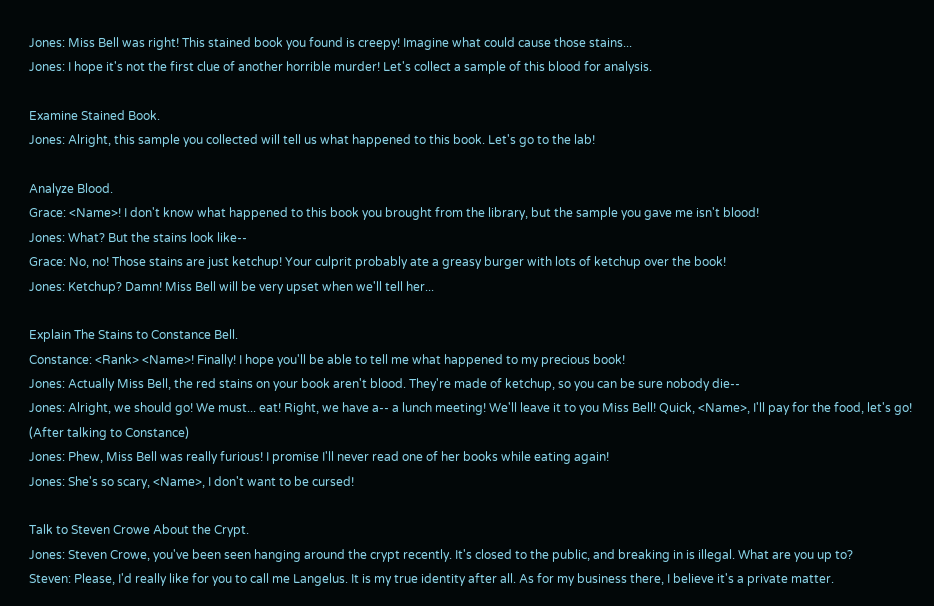Jones: Miss Bell was right! This stained book you found is creepy! Imagine what could cause those stains...
Jones: I hope it's not the first clue of another horrible murder! Let's collect a sample of this blood for analysis.

Examine Stained Book.
Jones: Alright, this sample you collected will tell us what happened to this book. Let's go to the lab!

Analyze Blood.
Grace: <Name>! I don't know what happened to this book you brought from the library, but the sample you gave me isn't blood!
Jones: What? But the stains look like--
Grace: No, no! Those stains are just ketchup! Your culprit probably ate a greasy burger with lots of ketchup over the book!
Jones: Ketchup? Damn! Miss Bell will be very upset when we'll tell her...

Explain The Stains to Constance Bell.
Constance: <Rank> <Name>! Finally! I hope you'll be able to tell me what happened to my precious book!
Jones: Actually Miss Bell, the red stains on your book aren't blood. They're made of ketchup, so you can be sure nobody die--
Jones: Alright, we should go! We must... eat! Right, we have a-- a lunch meeting! We'll leave it to you Miss Bell! Quick, <Name>, I'll pay for the food, let's go!
(After talking to Constance)
Jones: Phew, Miss Bell was really furious! I promise I'll never read one of her books while eating again!
Jones: She's so scary, <Name>, I don't want to be cursed!

Talk to Steven Crowe About the Crypt.
Jones: Steven Crowe, you've been seen hanging around the crypt recently. It's closed to the public, and breaking in is illegal. What are you up to?
Steven: Please, I'd really like for you to call me Langelus. It is my true identity after all. As for my business there, I believe it's a private matter.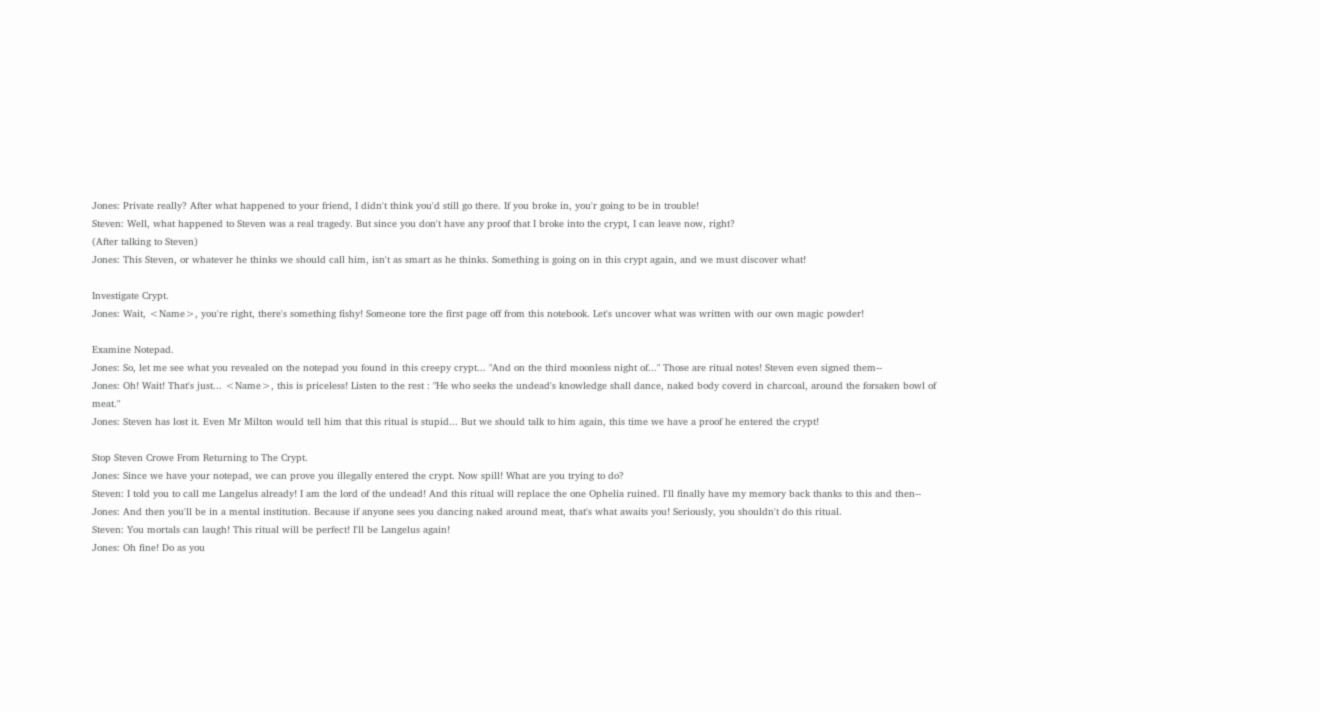Jones: Private really? After what happened to your friend, I didn't think you'd still go there. If you broke in, you'r going to be in trouble!
Steven: Well, what happened to Steven was a real tragedy. But since you don't have any proof that I broke into the crypt, I can leave now, right?
(After talking to Steven)
Jones: This Steven, or whatever he thinks we should call him, isn't as smart as he thinks. Something is going on in this crypt again, and we must discover what!

Investigate Crypt.
Jones: Wait, <Name>, you're right, there's something fishy! Someone tore the first page off from this notebook. Let's uncover what was written with our own magic powder!

Examine Notepad.
Jones: So, let me see what you revealed on the notepad you found in this creepy crypt... "And on the third moonless night of..." Those are ritual notes! Steven even signed them--
Jones: Oh! Wait! That's just... <Name>, this is priceless! Listen to the rest : "He who seeks the undead's knowledge shall dance, naked body coverd in charcoal, around the forsaken bowl of meat."
Jones: Steven has lost it. Even Mr Milton would tell him that this ritual is stupid... But we should talk to him again, this time we have a proof he entered the crypt!

Stop Steven Crowe From Returning to The Crypt.
Jones: Since we have your notepad, we can prove you illegally entered the crypt. Now spill! What are you trying to do?
Steven: I told you to call me Langelus already! I am the lord of the undead! And this ritual will replace the one Ophelia ruined. I'll finally have my memory back thanks to this and then--
Jones: And then you'll be in a mental institution. Because if anyone sees you dancing naked around meat, that's what awaits you! Seriously, you shouldn't do this ritual.
Steven: You mortals can laugh! This ritual will be perfect! I'll be Langelus again!
Jones: Oh fine! Do as you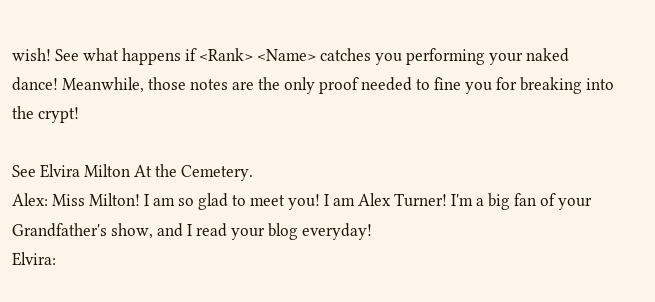wish! See what happens if <Rank> <Name> catches you performing your naked dance! Meanwhile, those notes are the only proof needed to fine you for breaking into the crypt!

See Elvira Milton At the Cemetery.
Alex: Miss Milton! I am so glad to meet you! I am Alex Turner! I'm a big fan of your Grandfather's show, and I read your blog everyday!
Elvira: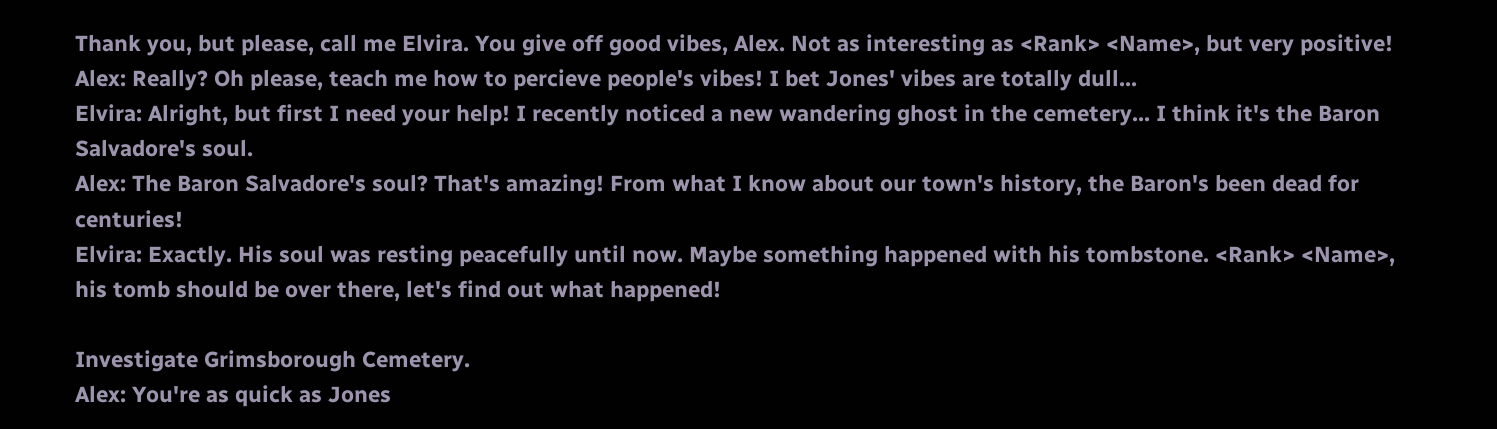Thank you, but please, call me Elvira. You give off good vibes, Alex. Not as interesting as <Rank> <Name>, but very positive!
Alex: Really? Oh please, teach me how to percieve people's vibes! I bet Jones' vibes are totally dull...
Elvira: Alright, but first I need your help! I recently noticed a new wandering ghost in the cemetery... I think it's the Baron Salvadore's soul.
Alex: The Baron Salvadore's soul? That's amazing! From what I know about our town's history, the Baron's been dead for centuries!
Elvira: Exactly. His soul was resting peacefully until now. Maybe something happened with his tombstone. <Rank> <Name>, his tomb should be over there, let's find out what happened!

Investigate Grimsborough Cemetery.
Alex: You're as quick as Jones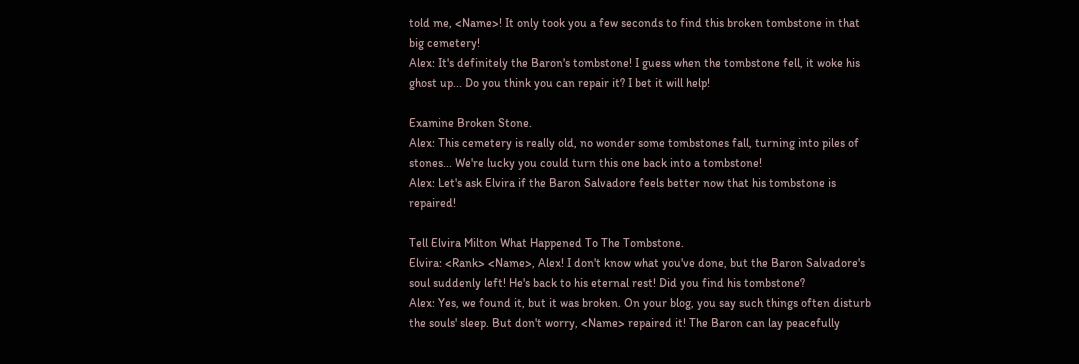told me, <Name>! It only took you a few seconds to find this broken tombstone in that big cemetery!
Alex: It's definitely the Baron's tombstone! I guess when the tombstone fell, it woke his ghost up... Do you think you can repair it? I bet it will help!

Examine Broken Stone.
Alex: This cemetery is really old, no wonder some tombstones fall, turning into piles of stones... We're lucky you could turn this one back into a tombstone!
Alex: Let's ask Elvira if the Baron Salvadore feels better now that his tombstone is repaired!

Tell Elvira Milton What Happened To The Tombstone.
Elvira: <Rank> <Name>, Alex! I don't know what you've done, but the Baron Salvadore's soul suddenly left! He's back to his eternal rest! Did you find his tombstone?
Alex: Yes, we found it, but it was broken. On your blog, you say such things often disturb the souls' sleep. But don't worry, <Name> repaired it! The Baron can lay peacefully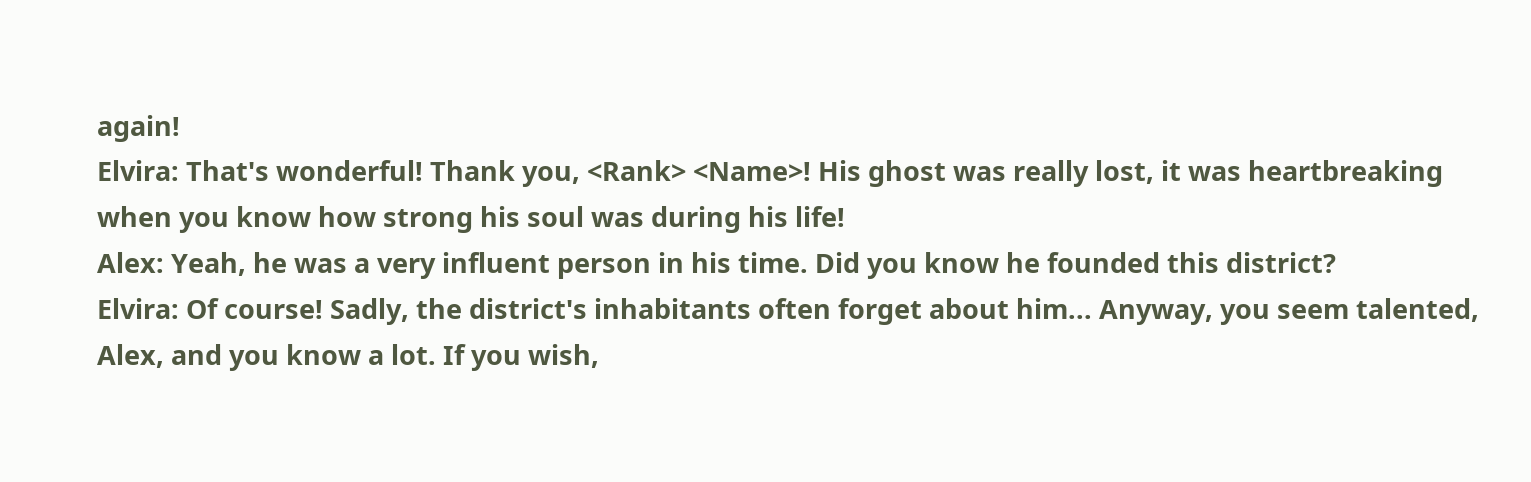again!
Elvira: That's wonderful! Thank you, <Rank> <Name>! His ghost was really lost, it was heartbreaking when you know how strong his soul was during his life!
Alex: Yeah, he was a very influent person in his time. Did you know he founded this district?
Elvira: Of course! Sadly, the district's inhabitants often forget about him... Anyway, you seem talented, Alex, and you know a lot. If you wish,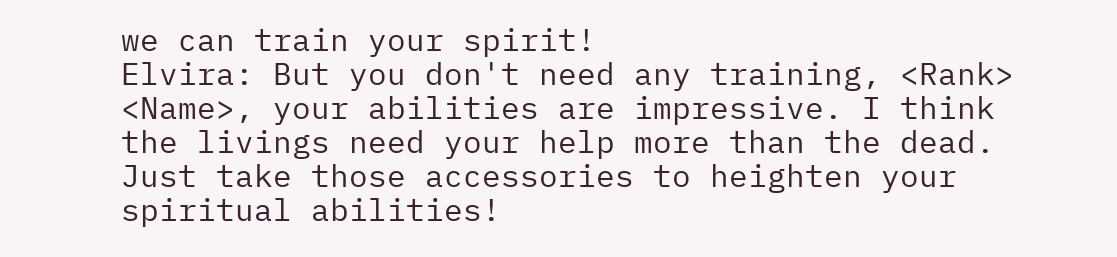we can train your spirit!
Elvira: But you don't need any training, <Rank> <Name>, your abilities are impressive. I think the livings need your help more than the dead. Just take those accessories to heighten your spiritual abilities!